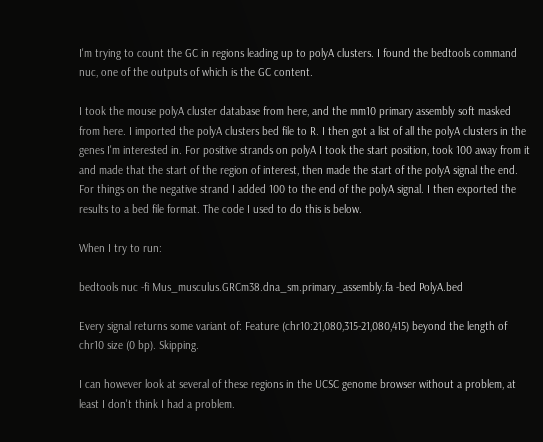I'm trying to count the GC in regions leading up to polyA clusters. I found the bedtools command nuc, one of the outputs of which is the GC content.

I took the mouse polyA cluster database from here, and the mm10 primary assembly soft masked from here. I imported the polyA clusters bed file to R. I then got a list of all the polyA clusters in the genes I'm interested in. For positive strands on polyA I took the start position, took 100 away from it and made that the start of the region of interest, then made the start of the polyA signal the end. For things on the negative strand I added 100 to the end of the polyA signal. I then exported the results to a bed file format. The code I used to do this is below.

When I try to run:

bedtools nuc -fi Mus_musculus.GRCm38.dna_sm.primary_assembly.fa -bed PolyA.bed

Every signal returns some variant of: Feature (chr10:21,080,315-21,080,415) beyond the length of chr10 size (0 bp). Skipping.

I can however look at several of these regions in the UCSC genome browser without a problem, at least I don't think I had a problem.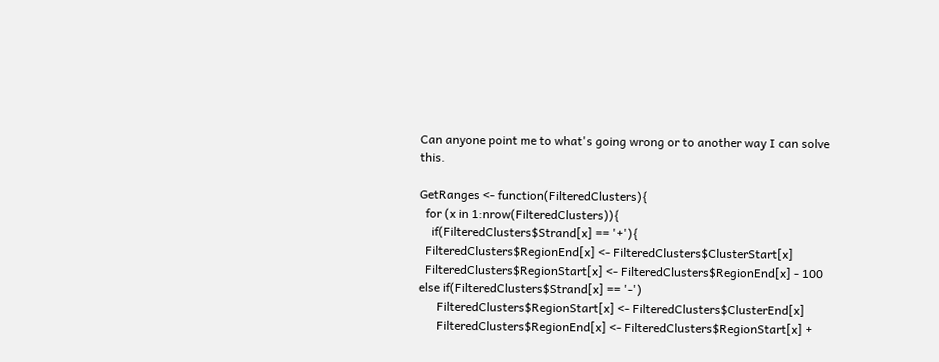Can anyone point me to what's going wrong or to another way I can solve this.

GetRanges <- function(FilteredClusters){
  for (x in 1:nrow(FilteredClusters)){
    if(FilteredClusters$Strand[x] == '+'){
  FilteredClusters$RegionEnd[x] <- FilteredClusters$ClusterStart[x]
  FilteredClusters$RegionStart[x] <- FilteredClusters$RegionEnd[x] - 100
else if(FilteredClusters$Strand[x] == '-')
      FilteredClusters$RegionStart[x] <- FilteredClusters$ClusterEnd[x]
      FilteredClusters$RegionEnd[x] <- FilteredClusters$RegionStart[x] +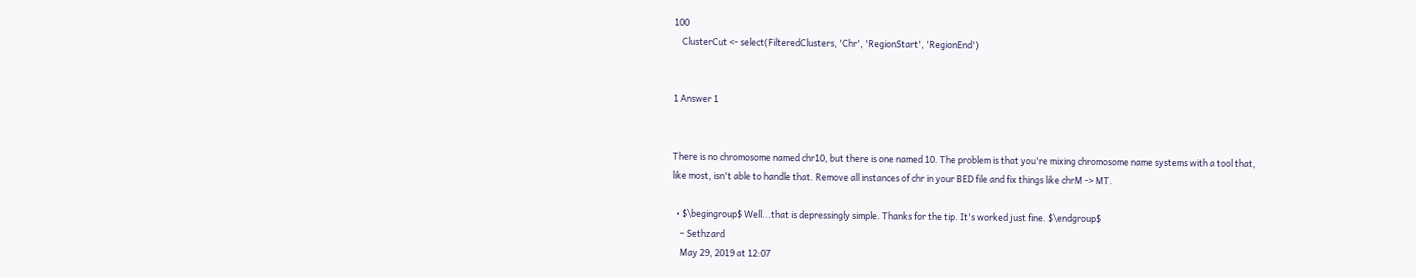100
    ClusterCut <- select(FilteredClusters, 'Chr', 'RegionStart', 'RegionEnd')


1 Answer 1


There is no chromosome named chr10, but there is one named 10. The problem is that you're mixing chromosome name systems with a tool that, like most, isn't able to handle that. Remove all instances of chr in your BED file and fix things like chrM -> MT.

  • $\begingroup$ Well...that is depressingly simple. Thanks for the tip. It's worked just fine. $\endgroup$
    – Sethzard
    May 29, 2019 at 12:07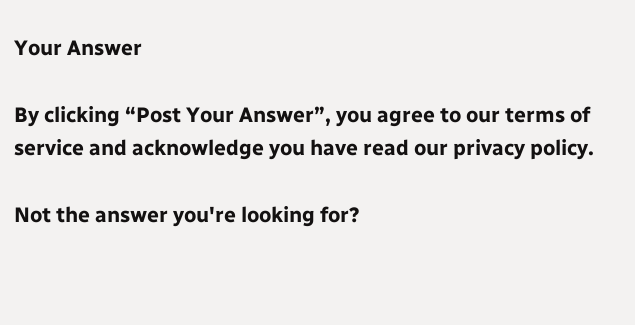Your Answer

By clicking “Post Your Answer”, you agree to our terms of service and acknowledge you have read our privacy policy.

Not the answer you're looking for?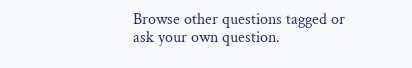Browse other questions tagged or ask your own question.